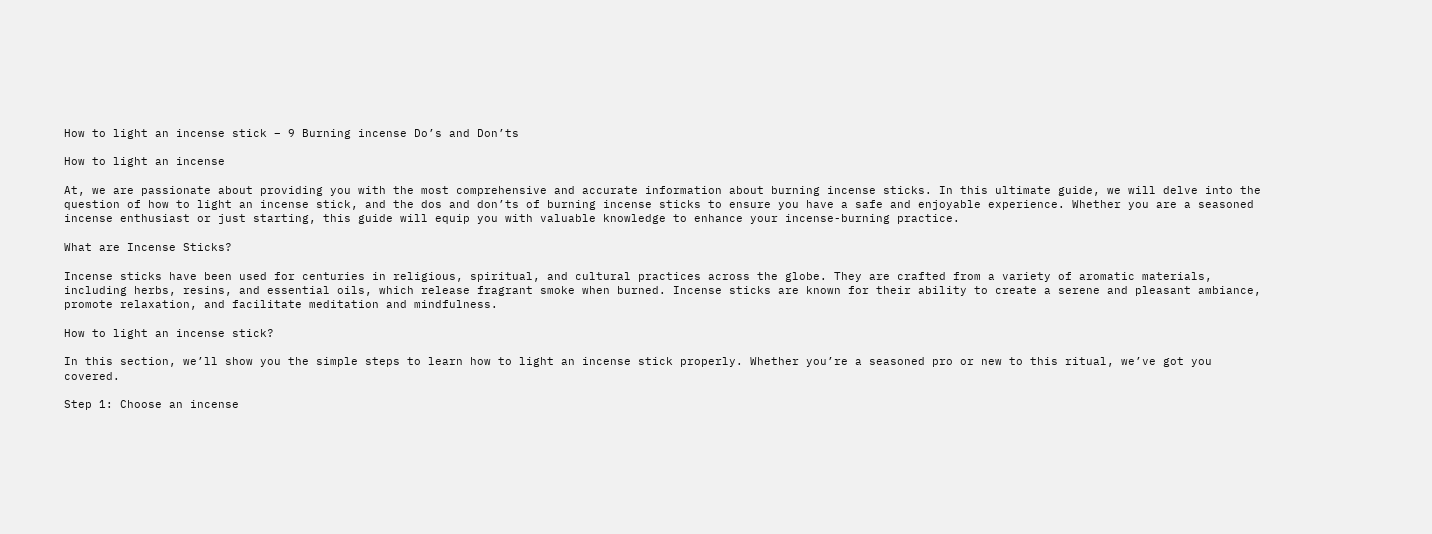How to light an incense stick – 9 Burning incense Do’s and Don’ts

How to light an incense

At, we are passionate about providing you with the most comprehensive and accurate information about burning incense sticks. In this ultimate guide, we will delve into the question of how to light an incense stick, and the dos and don’ts of burning incense sticks to ensure you have a safe and enjoyable experience. Whether you are a seasoned incense enthusiast or just starting, this guide will equip you with valuable knowledge to enhance your incense-burning practice.

What are Incense Sticks?

Incense sticks have been used for centuries in religious, spiritual, and cultural practices across the globe. They are crafted from a variety of aromatic materials, including herbs, resins, and essential oils, which release fragrant smoke when burned. Incense sticks are known for their ability to create a serene and pleasant ambiance, promote relaxation, and facilitate meditation and mindfulness.

How to light an incense stick?

In this section, we’ll show you the simple steps to learn how to light an incense stick properly. Whether you’re a seasoned pro or new to this ritual, we’ve got you covered.

Step 1: Choose an incense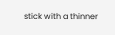stick with a thinner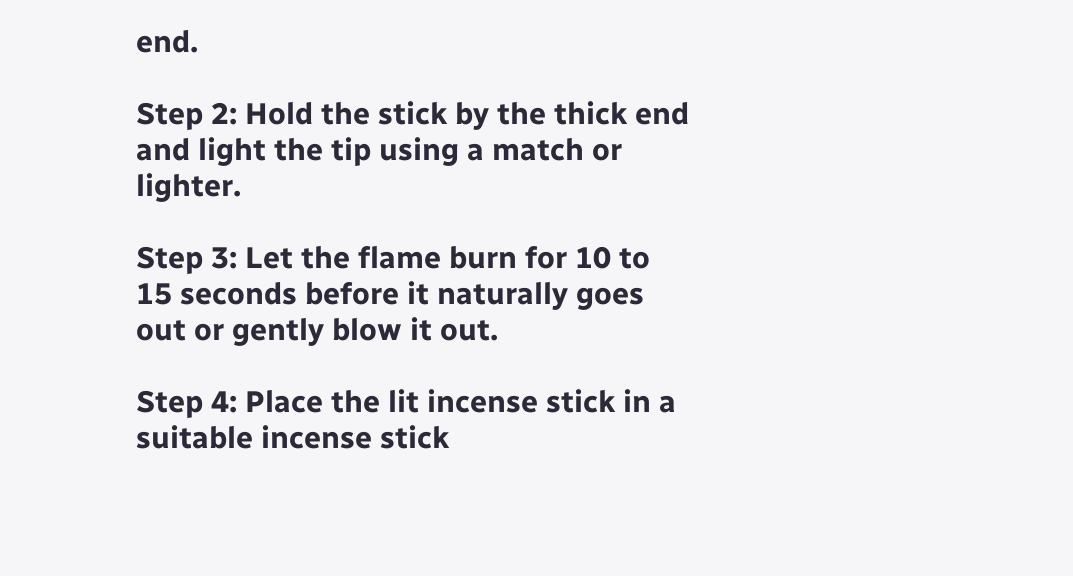end.

Step 2: Hold the stick by the thick end and light the tip using a match or lighter.

Step 3: Let the flame burn for 10 to 15 seconds before it naturally goes out or gently blow it out.

Step 4: Place the lit incense stick in a suitable incense stick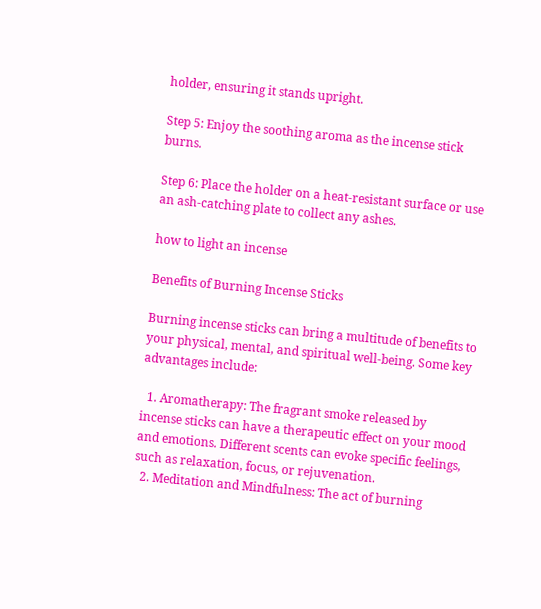holder, ensuring it stands upright.

Step 5: Enjoy the soothing aroma as the incense stick burns.

Step 6: Place the holder on a heat-resistant surface or use an ash-catching plate to collect any ashes.

how to light an incense

Benefits of Burning Incense Sticks

Burning incense sticks can bring a multitude of benefits to your physical, mental, and spiritual well-being. Some key advantages include:

  1. Aromatherapy: The fragrant smoke released by incense sticks can have a therapeutic effect on your mood and emotions. Different scents can evoke specific feelings, such as relaxation, focus, or rejuvenation.
  2. Meditation and Mindfulness: The act of burning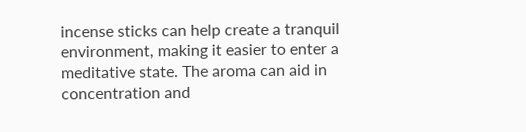incense sticks can help create a tranquil environment, making it easier to enter a meditative state. The aroma can aid in concentration and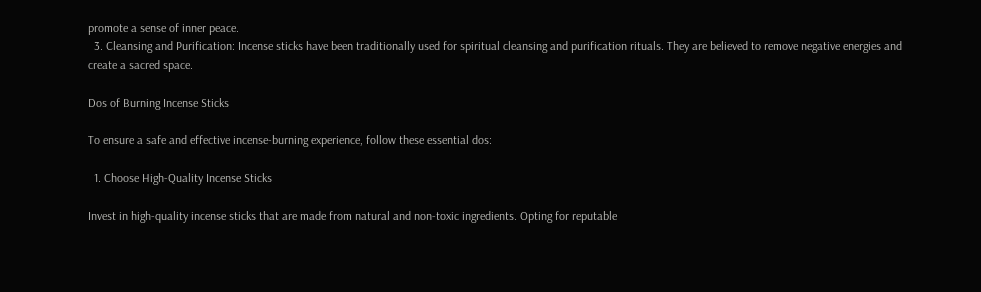promote a sense of inner peace.
  3. Cleansing and Purification: Incense sticks have been traditionally used for spiritual cleansing and purification rituals. They are believed to remove negative energies and create a sacred space.

Dos of Burning Incense Sticks

To ensure a safe and effective incense-burning experience, follow these essential dos:

  1. Choose High-Quality Incense Sticks

Invest in high-quality incense sticks that are made from natural and non-toxic ingredients. Opting for reputable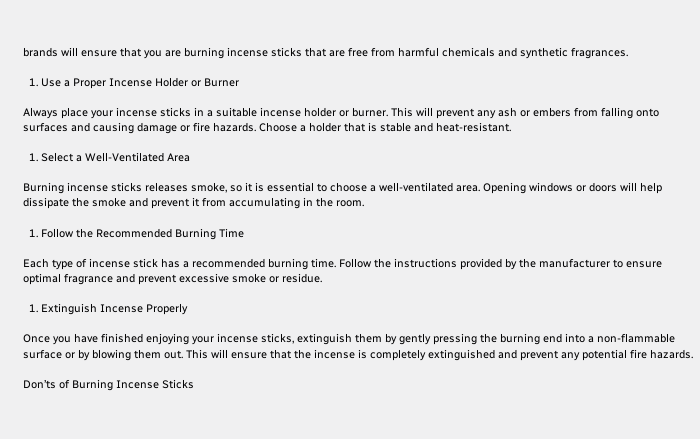brands will ensure that you are burning incense sticks that are free from harmful chemicals and synthetic fragrances.

  1. Use a Proper Incense Holder or Burner

Always place your incense sticks in a suitable incense holder or burner. This will prevent any ash or embers from falling onto surfaces and causing damage or fire hazards. Choose a holder that is stable and heat-resistant.

  1. Select a Well-Ventilated Area

Burning incense sticks releases smoke, so it is essential to choose a well-ventilated area. Opening windows or doors will help dissipate the smoke and prevent it from accumulating in the room.

  1. Follow the Recommended Burning Time

Each type of incense stick has a recommended burning time. Follow the instructions provided by the manufacturer to ensure optimal fragrance and prevent excessive smoke or residue.

  1. Extinguish Incense Properly

Once you have finished enjoying your incense sticks, extinguish them by gently pressing the burning end into a non-flammable surface or by blowing them out. This will ensure that the incense is completely extinguished and prevent any potential fire hazards.

Don’ts of Burning Incense Sticks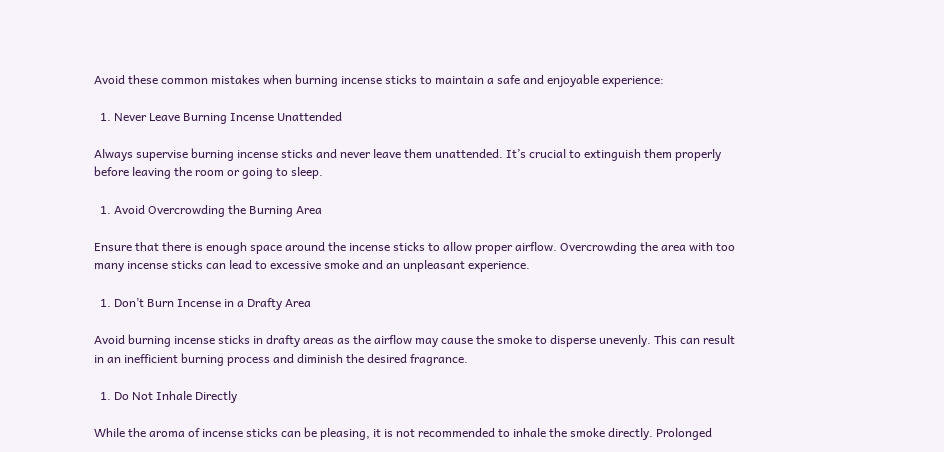Avoid these common mistakes when burning incense sticks to maintain a safe and enjoyable experience:

  1. Never Leave Burning Incense Unattended

Always supervise burning incense sticks and never leave them unattended. It’s crucial to extinguish them properly before leaving the room or going to sleep.

  1. Avoid Overcrowding the Burning Area

Ensure that there is enough space around the incense sticks to allow proper airflow. Overcrowding the area with too many incense sticks can lead to excessive smoke and an unpleasant experience.

  1. Don’t Burn Incense in a Drafty Area

Avoid burning incense sticks in drafty areas as the airflow may cause the smoke to disperse unevenly. This can result in an inefficient burning process and diminish the desired fragrance.

  1. Do Not Inhale Directly

While the aroma of incense sticks can be pleasing, it is not recommended to inhale the smoke directly. Prolonged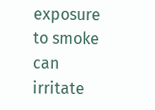exposure to smoke can irritate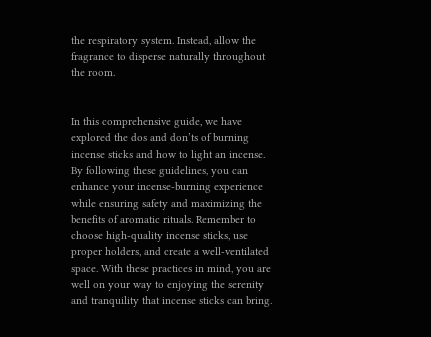the respiratory system. Instead, allow the fragrance to disperse naturally throughout the room.


In this comprehensive guide, we have explored the dos and don’ts of burning incense sticks and how to light an incense. By following these guidelines, you can enhance your incense-burning experience while ensuring safety and maximizing the benefits of aromatic rituals. Remember to choose high-quality incense sticks, use proper holders, and create a well-ventilated space. With these practices in mind, you are well on your way to enjoying the serenity and tranquility that incense sticks can bring.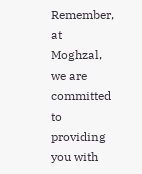Remember, at Moghzal, we are committed to providing you with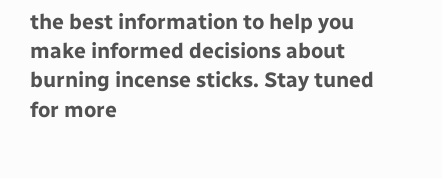the best information to help you make informed decisions about burning incense sticks. Stay tuned for more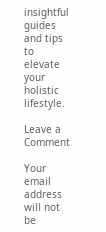insightful guides and tips to elevate your holistic lifestyle.

Leave a Comment

Your email address will not be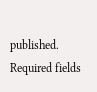published. Required fields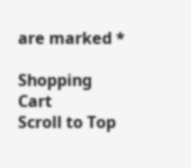are marked *

Shopping Cart
Scroll to Top